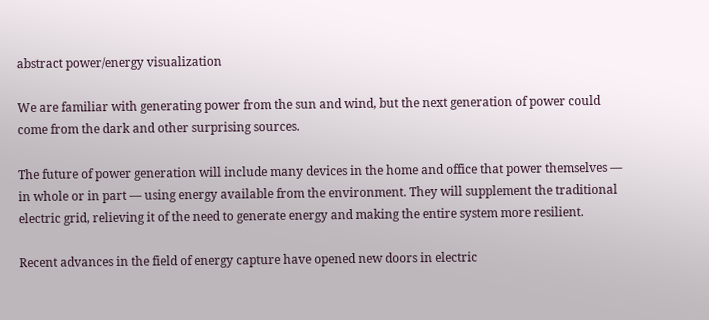abstract power/energy visualization

We are familiar with generating power from the sun and wind, but the next generation of power could come from the dark and other surprising sources.

The future of power generation will include many devices in the home and office that power themselves — in whole or in part — using energy available from the environment. They will supplement the traditional electric grid, relieving it of the need to generate energy and making the entire system more resilient.

Recent advances in the field of energy capture have opened new doors in electric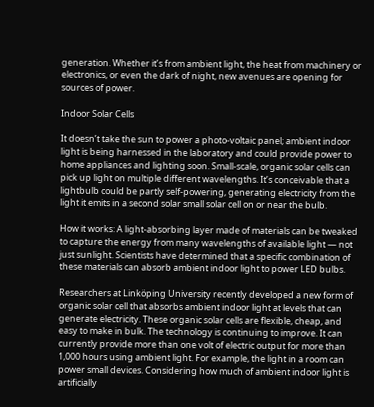generation. Whether it’s from ambient light, the heat from machinery or electronics, or even the dark of night, new avenues are opening for sources of power.

Indoor Solar Cells

It doesn’t take the sun to power a photo-voltaic panel; ambient indoor light is being harnessed in the laboratory and could provide power to home appliances and lighting soon. Small-scale, organic solar cells can pick up light on multiple different wavelengths. It’s conceivable that a lightbulb could be partly self-powering, generating electricity from the light it emits in a second solar small solar cell on or near the bulb.

How it works: A light-absorbing layer made of materials can be tweaked to capture the energy from many wavelengths of available light — not just sunlight. Scientists have determined that a specific combination of these materials can absorb ambient indoor light to power LED bulbs.

Researchers at Linköping University recently developed a new form of organic solar cell that absorbs ambient indoor light at levels that can generate electricity. These organic solar cells are flexible, cheap, and easy to make in bulk. The technology is continuing to improve. It can currently provide more than one volt of electric output for more than 1,000 hours using ambient light. For example, the light in a room can power small devices. Considering how much of ambient indoor light is artificially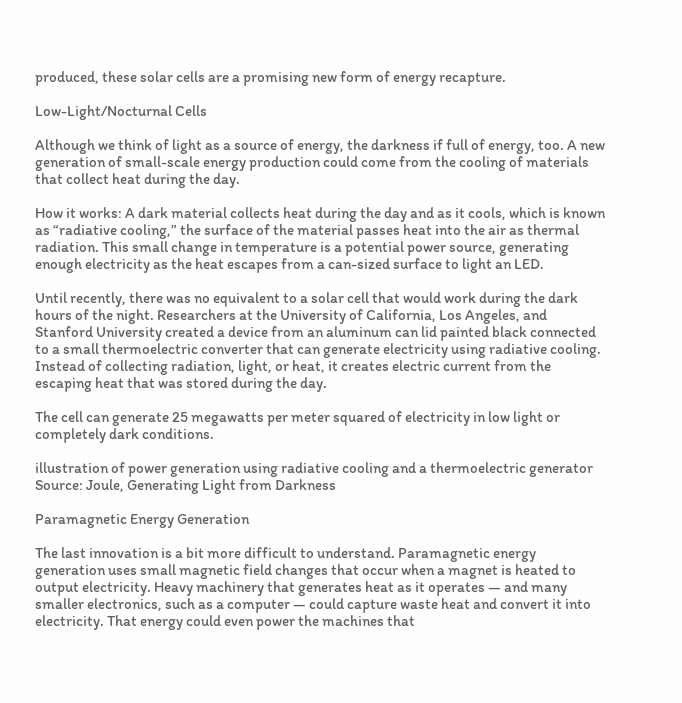produced, these solar cells are a promising new form of energy recapture.

Low-Light/Nocturnal Cells

Although we think of light as a source of energy, the darkness if full of energy, too. A new generation of small-scale energy production could come from the cooling of materials that collect heat during the day.

How it works: A dark material collects heat during the day and as it cools, which is known as “radiative cooling,” the surface of the material passes heat into the air as thermal radiation. This small change in temperature is a potential power source, generating enough electricity as the heat escapes from a can-sized surface to light an LED.

Until recently, there was no equivalent to a solar cell that would work during the dark hours of the night. Researchers at the University of California, Los Angeles, and Stanford University created a device from an aluminum can lid painted black connected to a small thermoelectric converter that can generate electricity using radiative cooling. Instead of collecting radiation, light, or heat, it creates electric current from the escaping heat that was stored during the day.

The cell can generate 25 megawatts per meter squared of electricity in low light or completely dark conditions.

illustration of power generation using radiative cooling and a thermoelectric generator
Source: Joule, Generating Light from Darkness

Paramagnetic Energy Generation

The last innovation is a bit more difficult to understand. Paramagnetic energy generation uses small magnetic field changes that occur when a magnet is heated to output electricity. Heavy machinery that generates heat as it operates — and many smaller electronics, such as a computer — could capture waste heat and convert it into electricity. That energy could even power the machines that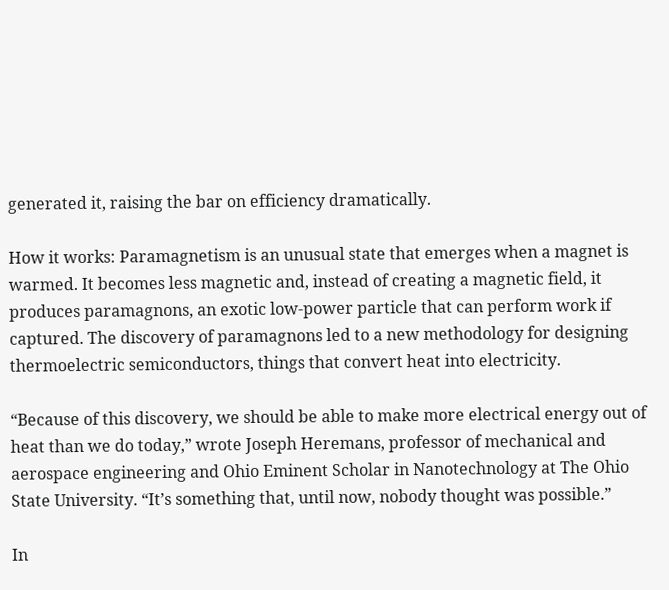generated it, raising the bar on efficiency dramatically.

How it works: Paramagnetism is an unusual state that emerges when a magnet is warmed. It becomes less magnetic and, instead of creating a magnetic field, it produces paramagnons, an exotic low-power particle that can perform work if captured. The discovery of paramagnons led to a new methodology for designing thermoelectric semiconductors, things that convert heat into electricity.

“Because of this discovery, we should be able to make more electrical energy out of heat than we do today,” wrote Joseph Heremans, professor of mechanical and aerospace engineering and Ohio Eminent Scholar in Nanotechnology at The Ohio State University. “It’s something that, until now, nobody thought was possible.”

In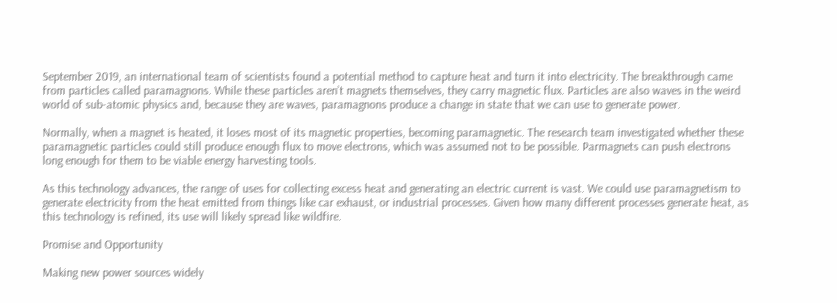September 2019, an international team of scientists found a potential method to capture heat and turn it into electricity. The breakthrough came from particles called paramagnons. While these particles aren’t magnets themselves, they carry magnetic flux. Particles are also waves in the weird world of sub-atomic physics and, because they are waves, paramagnons produce a change in state that we can use to generate power.

Normally, when a magnet is heated, it loses most of its magnetic properties, becoming paramagnetic. The research team investigated whether these paramagnetic particles could still produce enough flux to move electrons, which was assumed not to be possible. Parmagnets can push electrons long enough for them to be viable energy harvesting tools.

As this technology advances, the range of uses for collecting excess heat and generating an electric current is vast. We could use paramagnetism to generate electricity from the heat emitted from things like car exhaust, or industrial processes. Given how many different processes generate heat, as this technology is refined, its use will likely spread like wildfire.

Promise and Opportunity

Making new power sources widely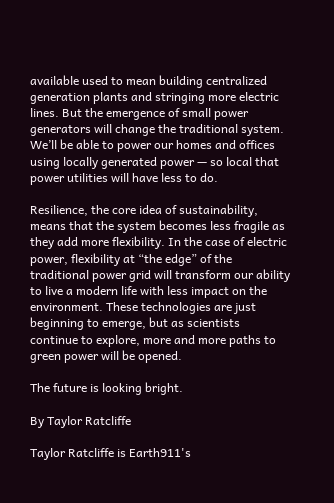available used to mean building centralized generation plants and stringing more electric lines. But the emergence of small power generators will change the traditional system. We’ll be able to power our homes and offices using locally generated power — so local that power utilities will have less to do.

Resilience, the core idea of sustainability, means that the system becomes less fragile as they add more flexibility. In the case of electric power, flexibility at “the edge” of the traditional power grid will transform our ability to live a modern life with less impact on the environment. These technologies are just beginning to emerge, but as scientists continue to explore, more and more paths to green power will be opened.

The future is looking bright.

By Taylor Ratcliffe

Taylor Ratcliffe is Earth911's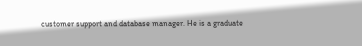customer support and database manager. He is a graduate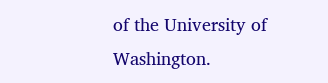of the University of Washington.